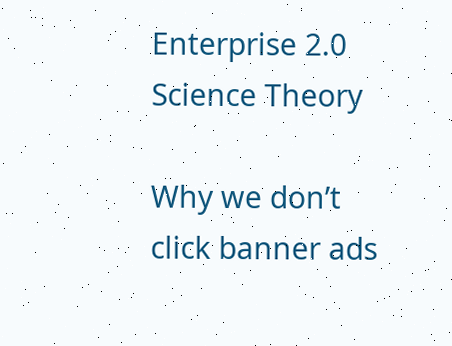Enterprise 2.0 Science Theory

Why we don’t click banner ads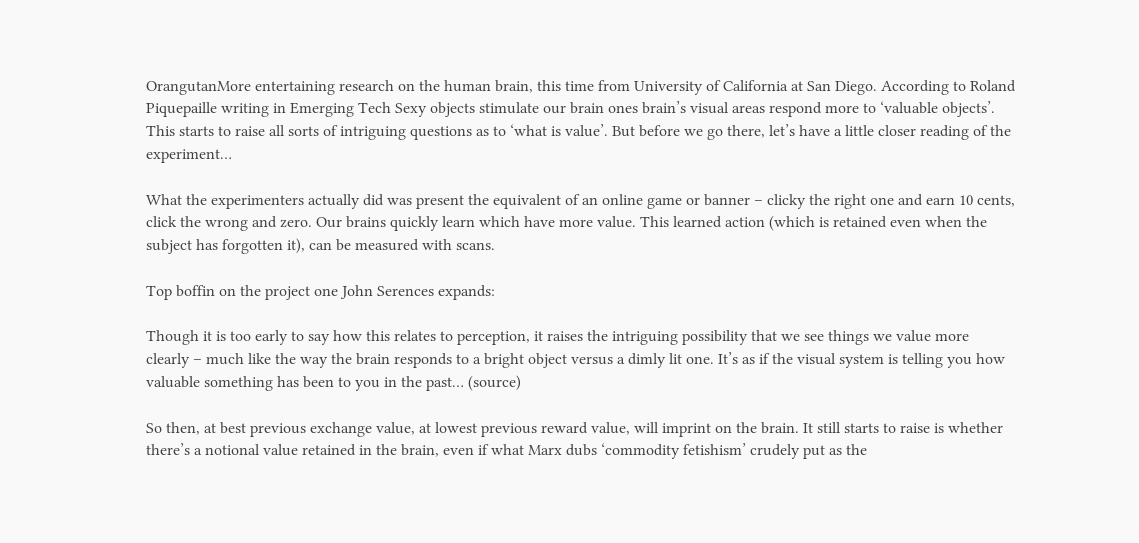OrangutanMore entertaining research on the human brain, this time from University of California at San Diego. According to Roland Piquepaille writing in Emerging Tech Sexy objects stimulate our brain ones brain’s visual areas respond more to ‘valuable objects’. This starts to raise all sorts of intriguing questions as to ‘what is value’. But before we go there, let’s have a little closer reading of the experiment…

What the experimenters actually did was present the equivalent of an online game or banner – clicky the right one and earn 10 cents, click the wrong and zero. Our brains quickly learn which have more value. This learned action (which is retained even when the subject has forgotten it), can be measured with scans.

Top boffin on the project one John Serences expands:

Though it is too early to say how this relates to perception, it raises the intriguing possibility that we see things we value more clearly – much like the way the brain responds to a bright object versus a dimly lit one. It’s as if the visual system is telling you how valuable something has been to you in the past… (source)

So then, at best previous exchange value, at lowest previous reward value, will imprint on the brain. It still starts to raise is whether there’s a notional value retained in the brain, even if what Marx dubs ‘commodity fetishism’ crudely put as the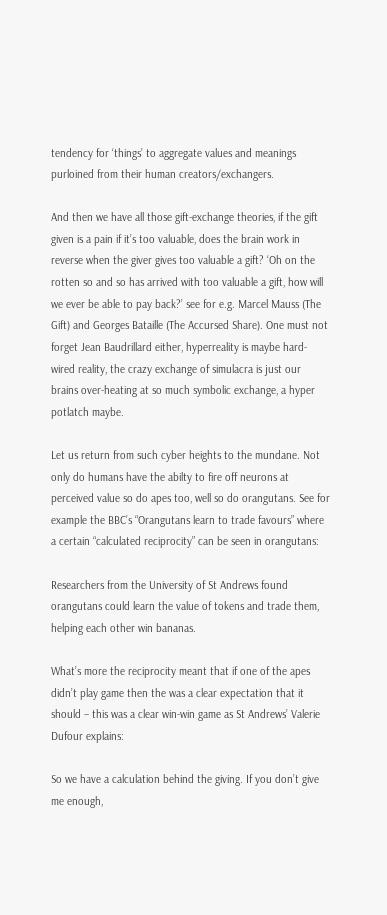tendency for ‘things’ to aggregate values and meanings purloined from their human creators/exchangers.

And then we have all those gift-exchange theories, if the gift given is a pain if it’s too valuable, does the brain work in reverse when the giver gives too valuable a gift? ‘Oh on the rotten so and so has arrived with too valuable a gift, how will we ever be able to pay back?’ see for e.g. Marcel Mauss (The Gift) and Georges Bataille (The Accursed Share). One must not forget Jean Baudrillard either, hyperreality is maybe hard-wired reality, the crazy exchange of simulacra is just our brains over-heating at so much symbolic exchange, a hyper potlatch maybe.

Let us return from such cyber heights to the mundane. Not only do humans have the abilty to fire off neurons at perceived value so do apes too, well so do orangutans. See for example the BBC’s “Orangutans learn to trade favours” where a certain “calculated reciprocity” can be seen in orangutans:

Researchers from the University of St Andrews found orangutans could learn the value of tokens and trade them, helping each other win bananas.

What’s more the reciprocity meant that if one of the apes didn’t play game then the was a clear expectation that it should – this was a clear win-win game as St Andrews’ Valerie Dufour explains:

So we have a calculation behind the giving. If you don’t give me enough,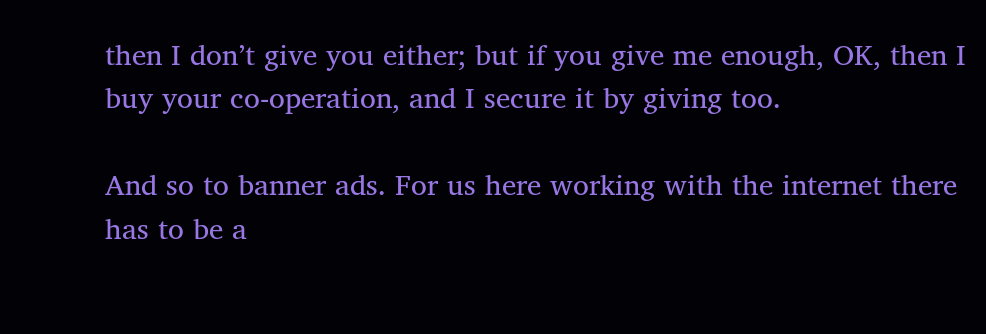then I don’t give you either; but if you give me enough, OK, then I buy your co-operation, and I secure it by giving too.

And so to banner ads. For us here working with the internet there has to be a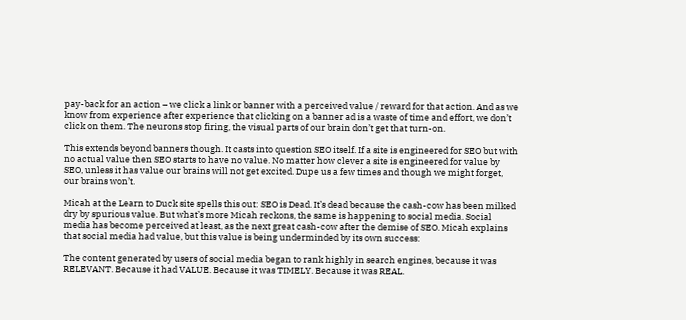pay-back for an action – we click a link or banner with a perceived value / reward for that action. And as we know from experience after experience that clicking on a banner ad is a waste of time and effort, we don’t click on them. The neurons stop firing, the visual parts of our brain don’t get that turn-on.

This extends beyond banners though. It casts into question SEO itself. If a site is engineered for SEO but with no actual value then SEO starts to have no value. No matter how clever a site is engineered for value by SEO, unless it has value our brains will not get excited. Dupe us a few times and though we might forget, our brains won’t.

Micah at the Learn to Duck site spells this out: SEO is Dead. It’s dead because the cash-cow has been milked dry by spurious value. But what’s more Micah reckons, the same is happening to social media. Social media has become perceived at least, as the next great cash-cow after the demise of SEO. Micah explains that social media had value, but this value is being underminded by its own success:

The content generated by users of social media began to rank highly in search engines, because it was RELEVANT. Because it had VALUE. Because it was TIMELY. Because it was REAL.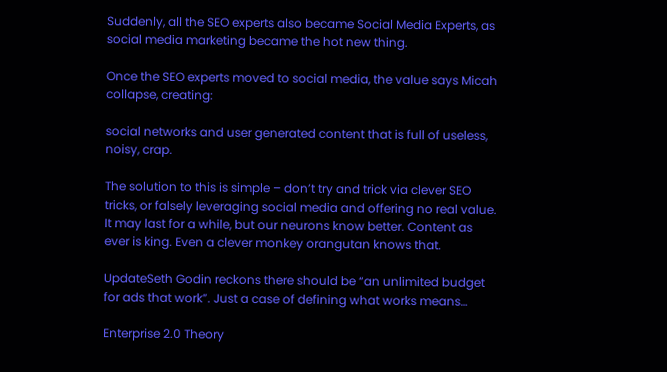Suddenly, all the SEO experts also became Social Media Experts, as social media marketing became the hot new thing.

Once the SEO experts moved to social media, the value says Micah collapse, creating:

social networks and user generated content that is full of useless, noisy, crap.

The solution to this is simple – don’t try and trick via clever SEO tricks, or falsely leveraging social media and offering no real value. It may last for a while, but our neurons know better. Content as ever is king. Even a clever monkey orangutan knows that.

UpdateSeth Godin reckons there should be “an unlimited budget for ads that work”. Just a case of defining what works means…

Enterprise 2.0 Theory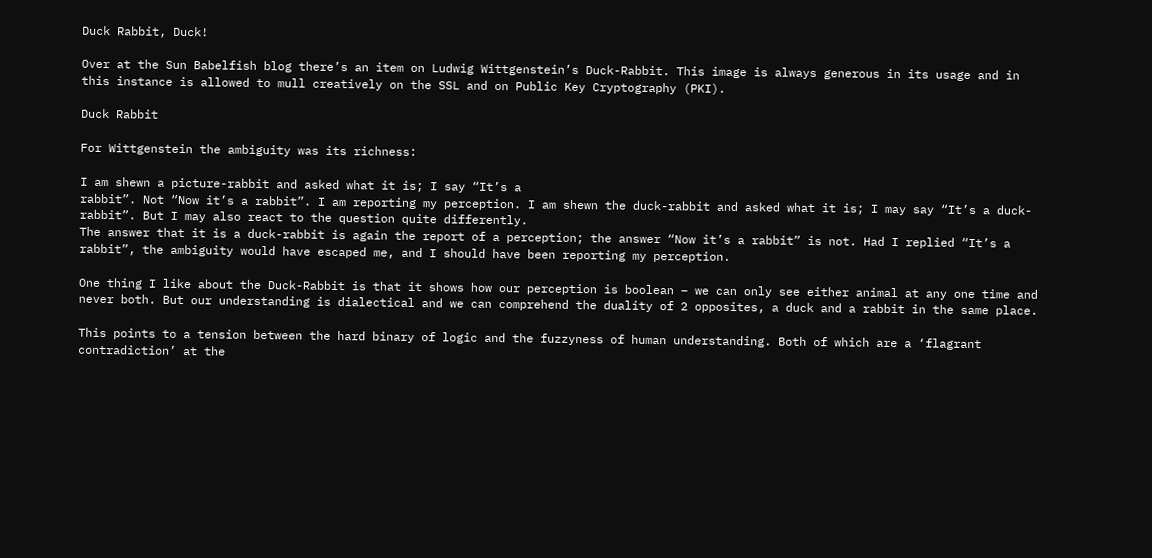Duck Rabbit, Duck!

Over at the Sun Babelfish blog there’s an item on Ludwig Wittgenstein’s Duck-Rabbit. This image is always generous in its usage and in this instance is allowed to mull creatively on the SSL and on Public Key Cryptography (PKI).

Duck Rabbit

For Wittgenstein the ambiguity was its richness:

I am shewn a picture-rabbit and asked what it is; I say “It’s a
rabbit”. Not “Now it’s a rabbit”. I am reporting my perception. I am shewn the duck-rabbit and asked what it is; I may say “It’s a duck-rabbit”. But I may also react to the question quite differently.
The answer that it is a duck-rabbit is again the report of a perception; the answer “Now it’s a rabbit” is not. Had I replied “It’s a rabbit”, the ambiguity would have escaped me, and I should have been reporting my perception.

One thing I like about the Duck-Rabbit is that it shows how our perception is boolean – we can only see either animal at any one time and never both. But our understanding is dialectical and we can comprehend the duality of 2 opposites, a duck and a rabbit in the same place.

This points to a tension between the hard binary of logic and the fuzzyness of human understanding. Both of which are a ‘flagrant contradiction’ at the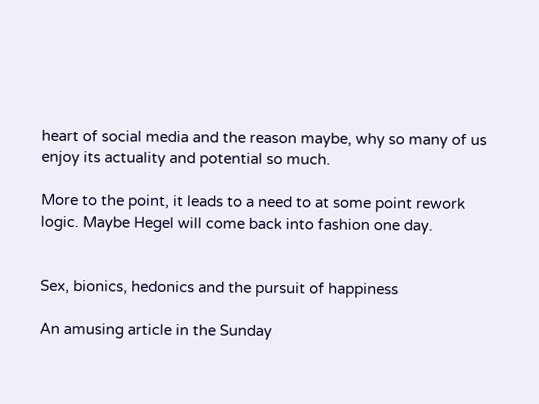heart of social media and the reason maybe, why so many of us enjoy its actuality and potential so much.

More to the point, it leads to a need to at some point rework logic. Maybe Hegel will come back into fashion one day.


Sex, bionics, hedonics and the pursuit of happiness

An amusing article in the Sunday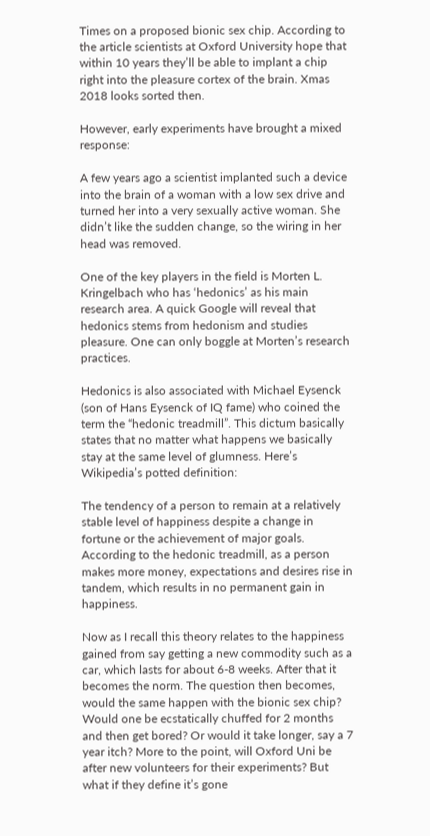Times on a proposed bionic sex chip. According to the article scientists at Oxford University hope that within 10 years they’ll be able to implant a chip right into the pleasure cortex of the brain. Xmas 2018 looks sorted then.

However, early experiments have brought a mixed response:

A few years ago a scientist implanted such a device into the brain of a woman with a low sex drive and turned her into a very sexually active woman. She didn’t like the sudden change, so the wiring in her head was removed.

One of the key players in the field is Morten L. Kringelbach who has ‘hedonics’ as his main research area. A quick Google will reveal that hedonics stems from hedonism and studies pleasure. One can only boggle at Morten’s research practices.

Hedonics is also associated with Michael Eysenck (son of Hans Eysenck of IQ fame) who coined the term the “hedonic treadmill”. This dictum basically states that no matter what happens we basically stay at the same level of glumness. Here’s Wikipedia’s potted definition:

The tendency of a person to remain at a relatively stable level of happiness despite a change in fortune or the achievement of major goals. According to the hedonic treadmill, as a person makes more money, expectations and desires rise in tandem, which results in no permanent gain in happiness.

Now as I recall this theory relates to the happiness gained from say getting a new commodity such as a car, which lasts for about 6-8 weeks. After that it becomes the norm. The question then becomes, would the same happen with the bionic sex chip? Would one be ecstatically chuffed for 2 months and then get bored? Or would it take longer, say a 7 year itch? More to the point, will Oxford Uni be after new volunteers for their experiments? But what if they define it’s gone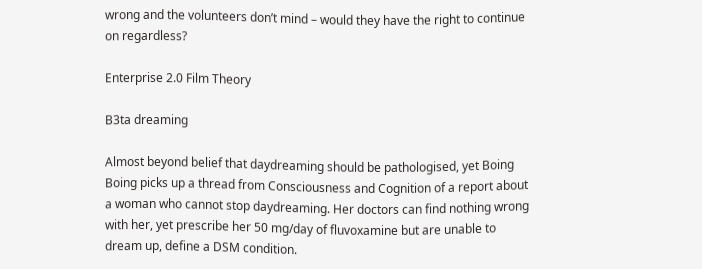wrong and the volunteers don’t mind – would they have the right to continue on regardless?

Enterprise 2.0 Film Theory

B3ta dreaming

Almost beyond belief that daydreaming should be pathologised, yet Boing Boing picks up a thread from Consciousness and Cognition of a report about a woman who cannot stop daydreaming. Her doctors can find nothing wrong with her, yet prescribe her 50 mg/day of fluvoxamine but are unable to dream up, define a DSM condition.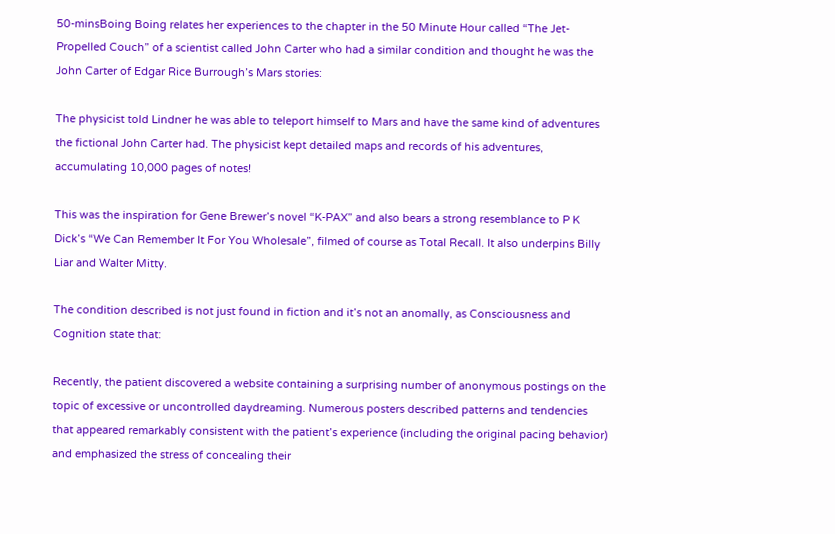50-minsBoing Boing relates her experiences to the chapter in the 50 Minute Hour called “The Jet-Propelled Couch” of a scientist called John Carter who had a similar condition and thought he was the John Carter of Edgar Rice Burrough’s Mars stories:

The physicist told Lindner he was able to teleport himself to Mars and have the same kind of adventures the fictional John Carter had. The physicist kept detailed maps and records of his adventures, accumulating 10,000 pages of notes!

This was the inspiration for Gene Brewer’s novel “K-PAX” and also bears a strong resemblance to P K Dick’s “We Can Remember It For You Wholesale”, filmed of course as Total Recall. It also underpins Billy Liar and Walter Mitty.

The condition described is not just found in fiction and it’s not an anomally, as Consciousness and Cognition state that:

Recently, the patient discovered a website containing a surprising number of anonymous postings on the topic of excessive or uncontrolled daydreaming. Numerous posters described patterns and tendencies that appeared remarkably consistent with the patient’s experience (including the original pacing behavior) and emphasized the stress of concealing their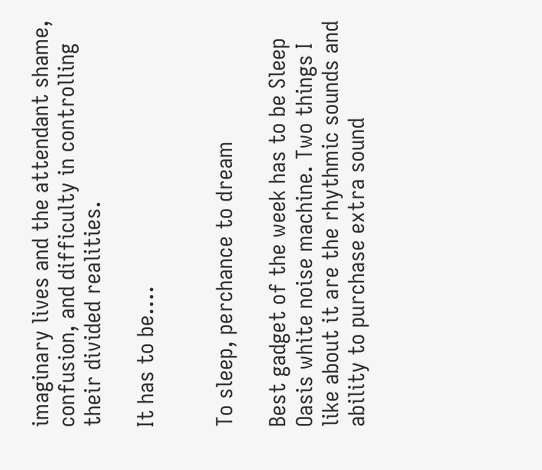imaginary lives and the attendant shame, confusion, and difficulty in controlling their divided realities.

It has to be….


To sleep, perchance to dream

Best gadget of the week has to be Sleep Oasis white noise machine. Two things I like about it are the rhythmic sounds and ability to purchase extra sound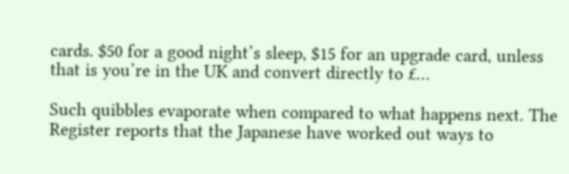cards. $50 for a good night’s sleep, $15 for an upgrade card, unless that is you’re in the UK and convert directly to £…

Such quibbles evaporate when compared to what happens next. The Register reports that the Japanese have worked out ways to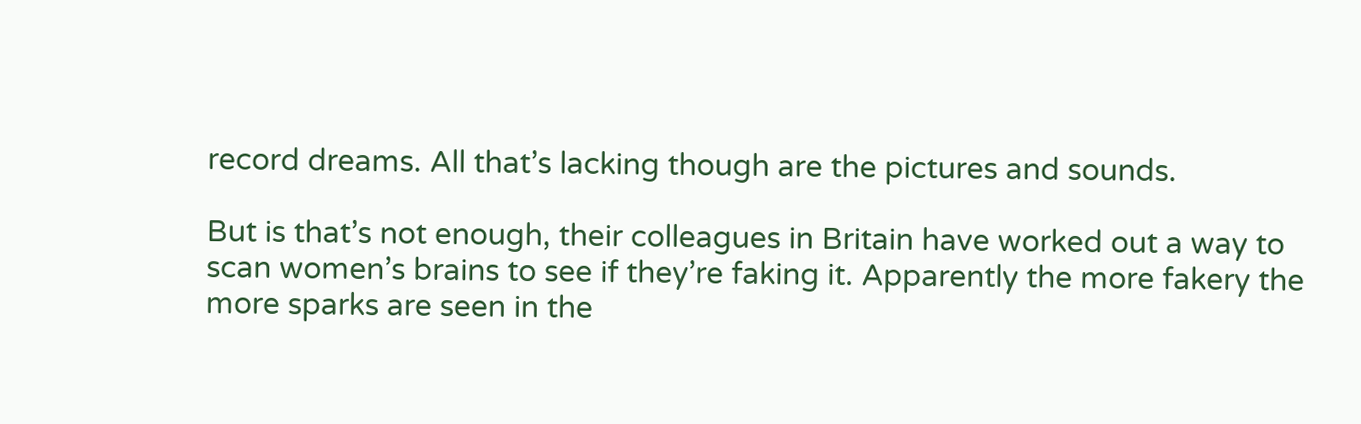record dreams. All that’s lacking though are the pictures and sounds.

But is that’s not enough, their colleagues in Britain have worked out a way to scan women’s brains to see if they’re faking it. Apparently the more fakery the more sparks are seen in the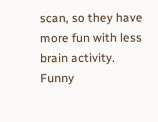scan, so they have more fun with less brain activity. Funny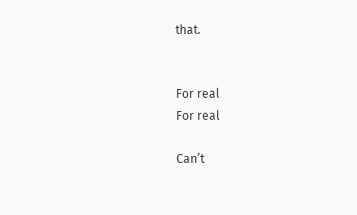that.


For real
For real

Can’t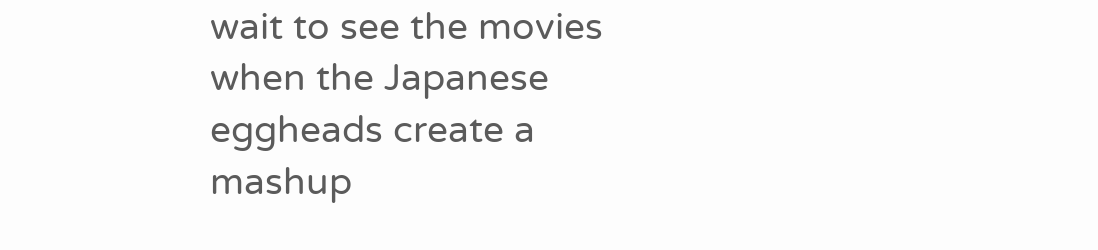wait to see the movies when the Japanese eggheads create a mashup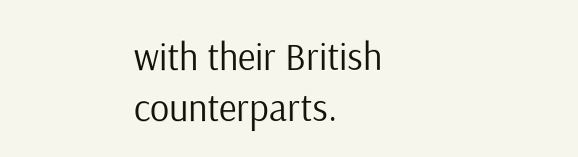with their British counterparts.